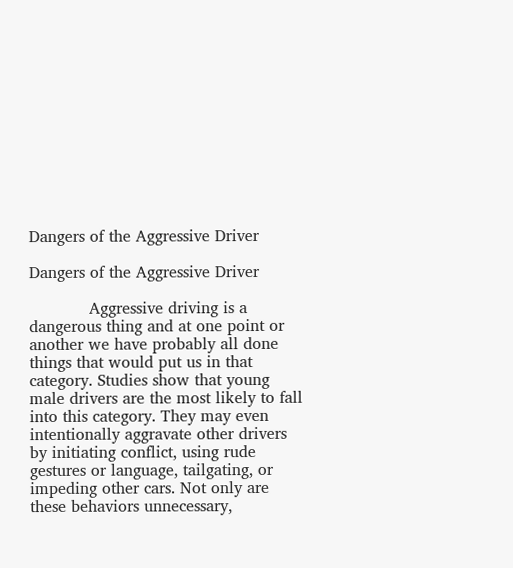Dangers of the Aggressive Driver

Dangers of the Aggressive Driver

            Aggressive driving is a dangerous thing and at one point or another we have probably all done things that would put us in that category. Studies show that young male drivers are the most likely to fall into this category. They may even intentionally aggravate other drivers by initiating conflict, using rude gestures or language, tailgating, or impeding other cars. Not only are these behaviors unnecessary,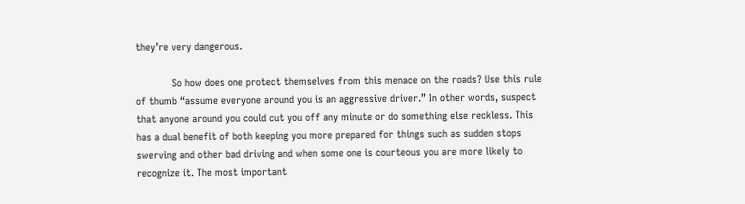they’re very dangerous.

            So how does one protect themselves from this menace on the roads? Use this rule of thumb “assume everyone around you is an aggressive driver.” In other words, suspect that anyone around you could cut you off any minute or do something else reckless. This has a dual benefit of both keeping you more prepared for things such as sudden stops swerving and other bad driving and when some one is courteous you are more likely to recognize it. The most important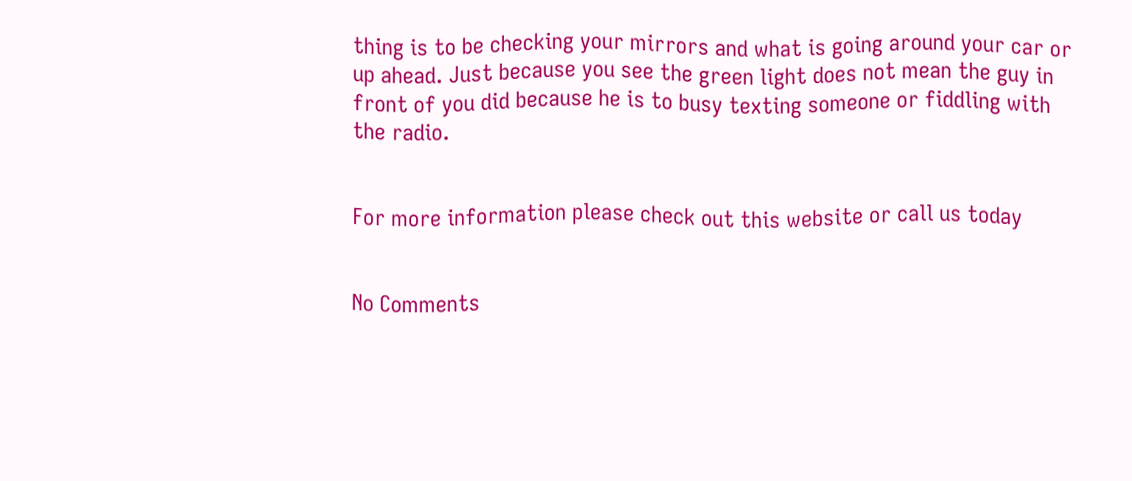thing is to be checking your mirrors and what is going around your car or up ahead. Just because you see the green light does not mean the guy in front of you did because he is to busy texting someone or fiddling with the radio.


For more information please check out this website or call us today


No Comments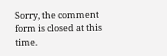Sorry, the comment form is closed at this time.